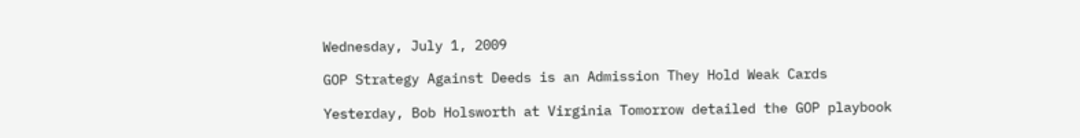Wednesday, July 1, 2009

GOP Strategy Against Deeds is an Admission They Hold Weak Cards

Yesterday, Bob Holsworth at Virginia Tomorrow detailed the GOP playbook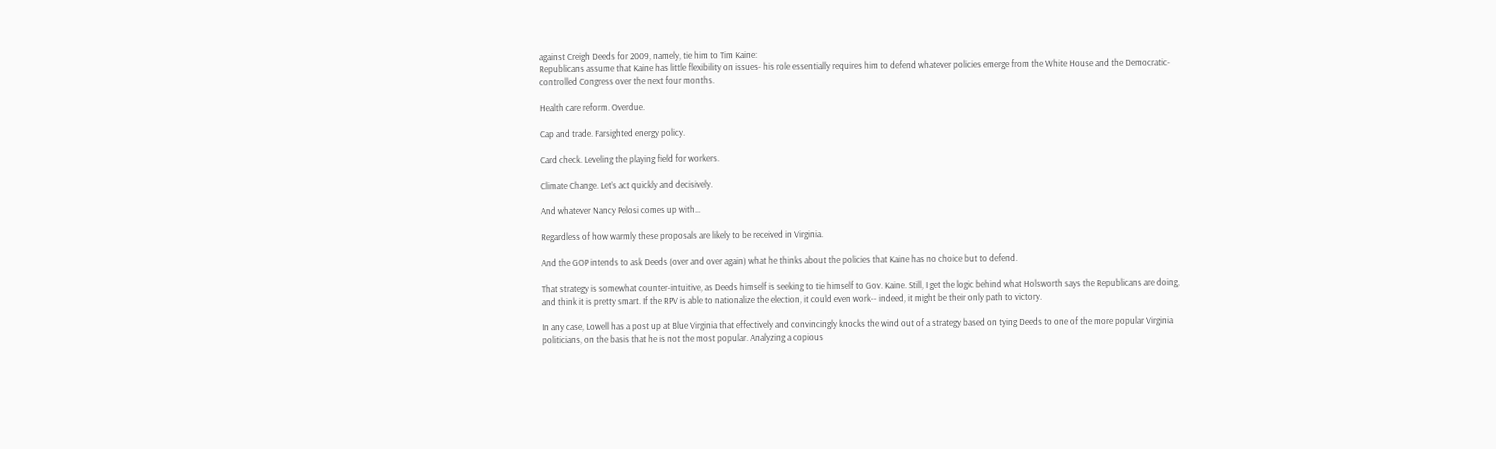against Creigh Deeds for 2009, namely, tie him to Tim Kaine:
Republicans assume that Kaine has little flexibility on issues- his role essentially requires him to defend whatever policies emerge from the White House and the Democratic-controlled Congress over the next four months.

Health care reform. Overdue.

Cap and trade. Farsighted energy policy.

Card check. Leveling the playing field for workers.

Climate Change. Let’s act quickly and decisively.

And whatever Nancy Pelosi comes up with…

Regardless of how warmly these proposals are likely to be received in Virginia.

And the GOP intends to ask Deeds (over and over again) what he thinks about the policies that Kaine has no choice but to defend.

That strategy is somewhat counter-intuitive, as Deeds himself is seeking to tie himself to Gov. Kaine. Still, I get the logic behind what Holsworth says the Republicans are doing, and think it is pretty smart. If the RPV is able to nationalize the election, it could even work-- indeed, it might be their only path to victory.

In any case, Lowell has a post up at Blue Virginia that effectively and convincingly knocks the wind out of a strategy based on tying Deeds to one of the more popular Virginia politicians, on the basis that he is not the most popular. Analyzing a copious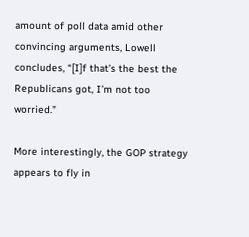amount of poll data amid other convincing arguments, Lowell concludes, “[I]f that’s the best the Republicans got, I’m not too worried.”

More interestingly, the GOP strategy appears to fly in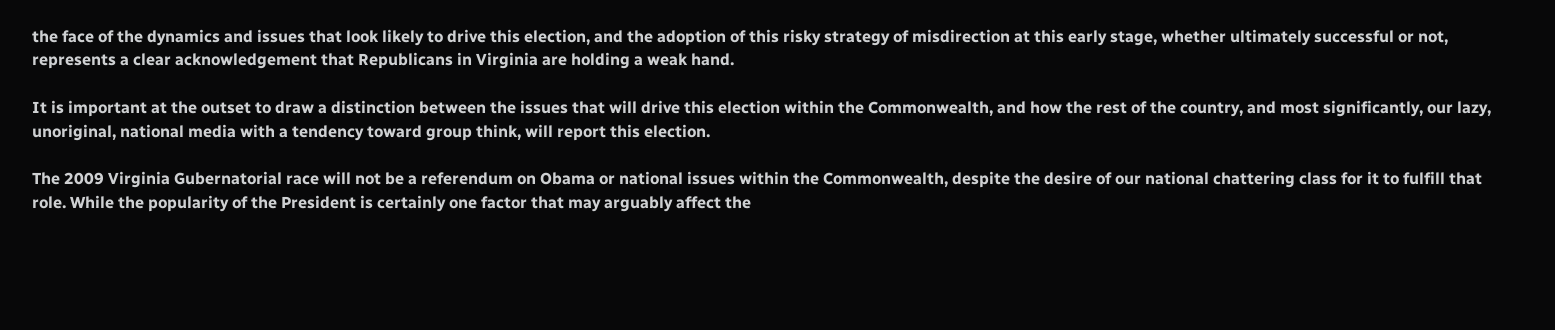the face of the dynamics and issues that look likely to drive this election, and the adoption of this risky strategy of misdirection at this early stage, whether ultimately successful or not, represents a clear acknowledgement that Republicans in Virginia are holding a weak hand.

It is important at the outset to draw a distinction between the issues that will drive this election within the Commonwealth, and how the rest of the country, and most significantly, our lazy, unoriginal, national media with a tendency toward group think, will report this election.

The 2009 Virginia Gubernatorial race will not be a referendum on Obama or national issues within the Commonwealth, despite the desire of our national chattering class for it to fulfill that role. While the popularity of the President is certainly one factor that may arguably affect the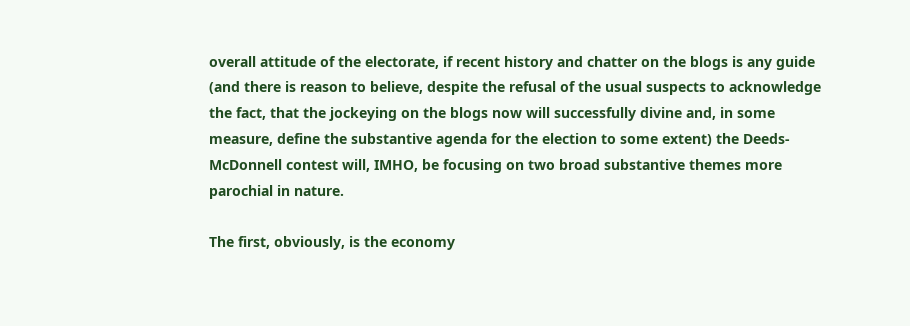overall attitude of the electorate, if recent history and chatter on the blogs is any guide (and there is reason to believe, despite the refusal of the usual suspects to acknowledge the fact, that the jockeying on the blogs now will successfully divine and, in some measure, define the substantive agenda for the election to some extent) the Deeds-McDonnell contest will, IMHO, be focusing on two broad substantive themes more parochial in nature.

The first, obviously, is the economy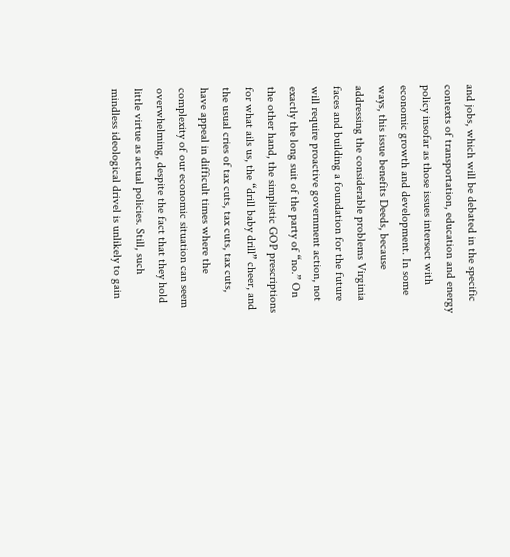and jobs, which will be debated in the specific contexts of transportation, education and energy policy insofar as those issues intersect with economic growth and development. In some ways, this issue benefits Deeds, because addressing the considerable problems Virginia faces and building a foundation for the future will require proactive government action, not exactly the long suit of the party of “no.” On the other hand, the simplistic GOP prescriptions for what ails us, the “drill baby drill” cheer, and the usual cries of tax cuts, tax cuts, tax cuts, have appeal in difficult times where the complexity of our economic situation can seem overwhelming, despite the fact that they hold little virtue as actual policies. Still, such mindless ideological drivel is unlikely to gain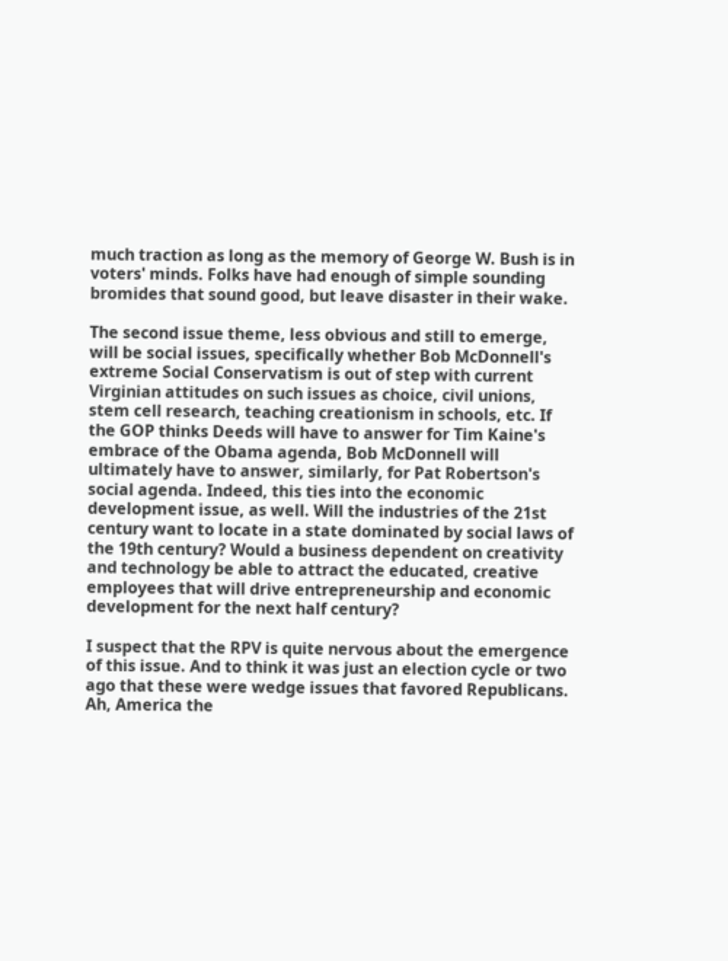much traction as long as the memory of George W. Bush is in voters' minds. Folks have had enough of simple sounding bromides that sound good, but leave disaster in their wake.

The second issue theme, less obvious and still to emerge, will be social issues, specifically whether Bob McDonnell's extreme Social Conservatism is out of step with current Virginian attitudes on such issues as choice, civil unions, stem cell research, teaching creationism in schools, etc. If the GOP thinks Deeds will have to answer for Tim Kaine's embrace of the Obama agenda, Bob McDonnell will ultimately have to answer, similarly, for Pat Robertson's social agenda. Indeed, this ties into the economic development issue, as well. Will the industries of the 21st century want to locate in a state dominated by social laws of the 19th century? Would a business dependent on creativity and technology be able to attract the educated, creative employees that will drive entrepreneurship and economic development for the next half century?

I suspect that the RPV is quite nervous about the emergence of this issue. And to think it was just an election cycle or two ago that these were wedge issues that favored Republicans. Ah, America the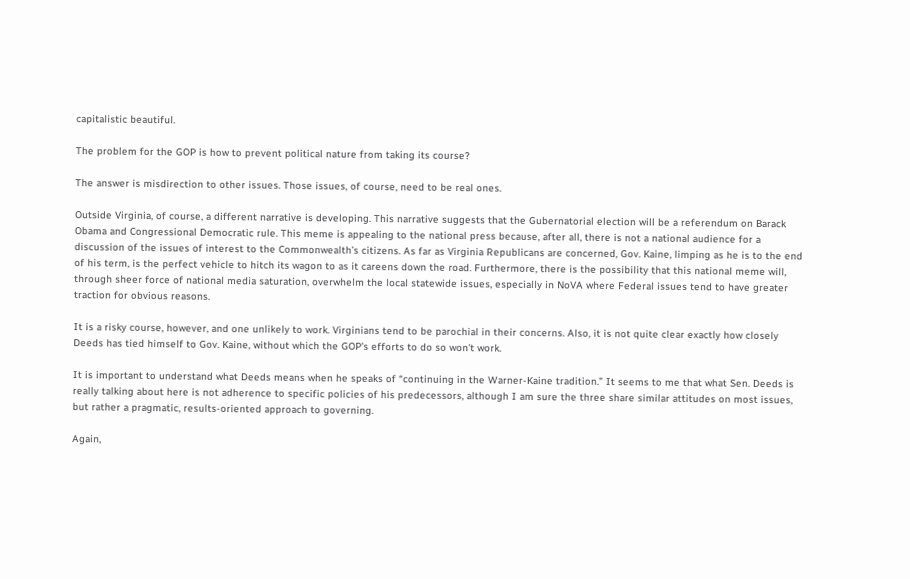capitalistic beautiful.

The problem for the GOP is how to prevent political nature from taking its course?

The answer is misdirection to other issues. Those issues, of course, need to be real ones.

Outside Virginia, of course, a different narrative is developing. This narrative suggests that the Gubernatorial election will be a referendum on Barack Obama and Congressional Democratic rule. This meme is appealing to the national press because, after all, there is not a national audience for a discussion of the issues of interest to the Commonwealth’s citizens. As far as Virginia Republicans are concerned, Gov. Kaine, limping as he is to the end of his term, is the perfect vehicle to hitch its wagon to as it careens down the road. Furthermore, there is the possibility that this national meme will, through sheer force of national media saturation, overwhelm the local statewide issues, especially in NoVA where Federal issues tend to have greater traction for obvious reasons.

It is a risky course, however, and one unlikely to work. Virginians tend to be parochial in their concerns. Also, it is not quite clear exactly how closely Deeds has tied himself to Gov. Kaine, without which the GOP's efforts to do so won't work.

It is important to understand what Deeds means when he speaks of “continuing in the Warner-Kaine tradition.” It seems to me that what Sen. Deeds is really talking about here is not adherence to specific policies of his predecessors, although I am sure the three share similar attitudes on most issues, but rather a pragmatic, results-oriented approach to governing.

Again,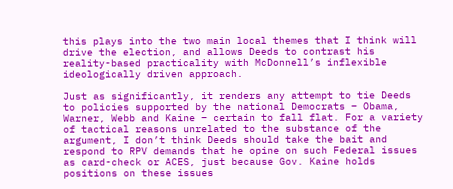this plays into the two main local themes that I think will drive the election, and allows Deeds to contrast his reality-based practicality with McDonnell’s inflexible ideologically driven approach.

Just as significantly, it renders any attempt to tie Deeds to policies supported by the national Democrats – Obama, Warner, Webb and Kaine – certain to fall flat. For a variety of tactical reasons unrelated to the substance of the argument, I don’t think Deeds should take the bait and respond to RPV demands that he opine on such Federal issues as card-check or ACES, just because Gov. Kaine holds positions on these issues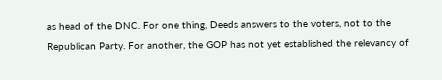as head of the DNC. For one thing, Deeds answers to the voters, not to the Republican Party. For another, the GOP has not yet established the relevancy of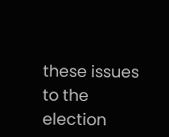these issues to the election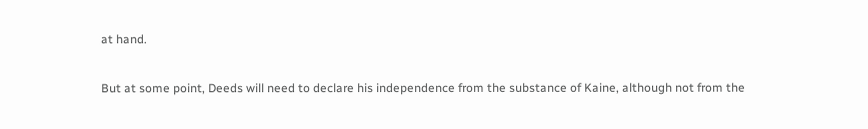at hand.

But at some point, Deeds will need to declare his independence from the substance of Kaine, although not from the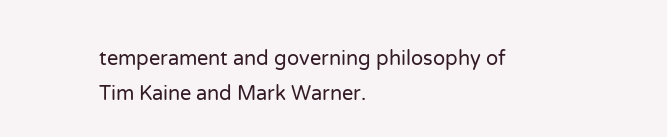temperament and governing philosophy of Tim Kaine and Mark Warner.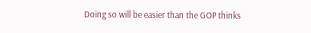Doing so will be easier than the GOP thinks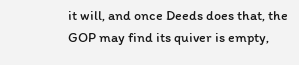it will, and once Deeds does that, the GOP may find its quiver is empty,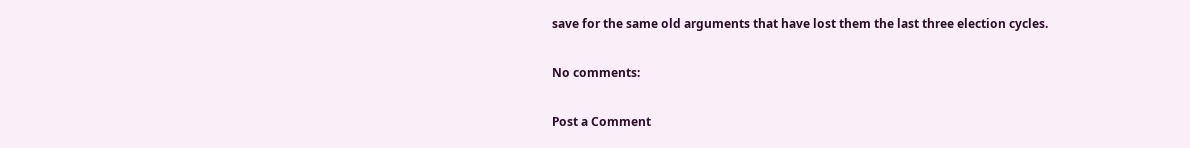save for the same old arguments that have lost them the last three election cycles.

No comments:

Post a Comment